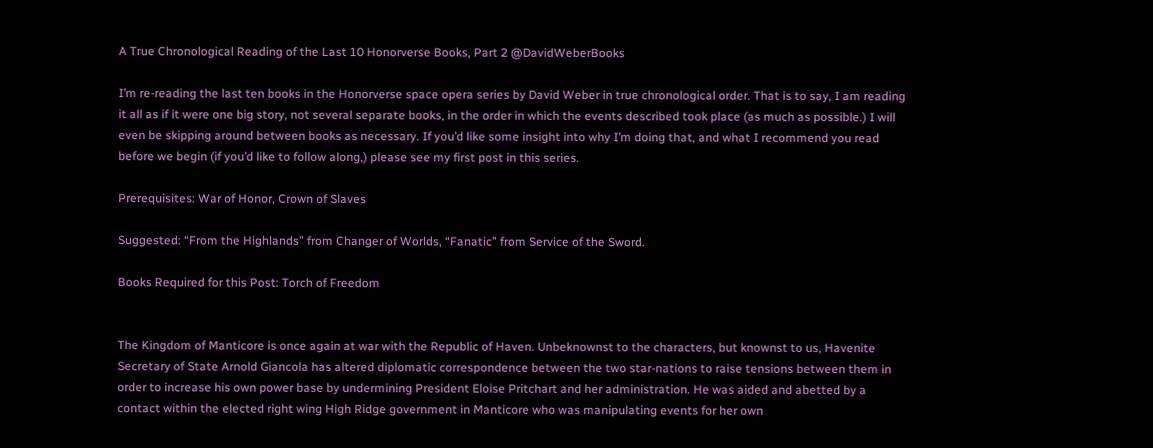A True Chronological Reading of the Last 10 Honorverse Books, Part 2 @DavidWeberBooks

I’m re-reading the last ten books in the Honorverse space opera series by David Weber in true chronological order. That is to say, I am reading it all as if it were one big story, not several separate books, in the order in which the events described took place (as much as possible.) I will even be skipping around between books as necessary. If you’d like some insight into why I’m doing that, and what I recommend you read before we begin (if you’d like to follow along,) please see my first post in this series.

Prerequisites: War of Honor, Crown of Slaves

Suggested: “From the Highlands” from Changer of Worlds, “Fanatic” from Service of the Sword.

Books Required for this Post: Torch of Freedom


The Kingdom of Manticore is once again at war with the Republic of Haven. Unbeknownst to the characters, but knownst to us, Havenite Secretary of State Arnold Giancola has altered diplomatic correspondence between the two star-nations to raise tensions between them in order to increase his own power base by undermining President Eloise Pritchart and her administration. He was aided and abetted by a contact within the elected right wing High Ridge government in Manticore who was manipulating events for her own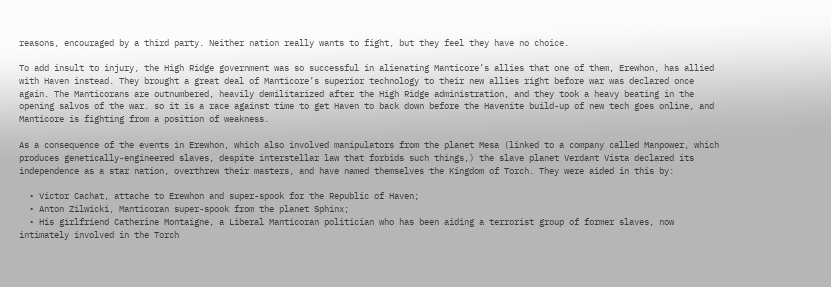reasons, encouraged by a third party. Neither nation really wants to fight, but they feel they have no choice.

To add insult to injury, the High Ridge government was so successful in alienating Manticore’s allies that one of them, Erewhon, has allied with Haven instead. They brought a great deal of Manticore’s superior technology to their new allies right before war was declared once again. The Manticorans are outnumbered, heavily demilitarized after the High Ridge administration, and they took a heavy beating in the opening salvos of the war. so it is a race against time to get Haven to back down before the Havenite build-up of new tech goes online, and Manticore is fighting from a position of weakness.

As a consequence of the events in Erewhon, which also involved manipulators from the planet Mesa (linked to a company called Manpower, which produces genetically-engineered slaves, despite interstellar law that forbids such things,) the slave planet Verdant Vista declared its independence as a star nation, overthrew their masters, and have named themselves the Kingdom of Torch. They were aided in this by:

  • Victor Cachat, attache to Erewhon and super-spook for the Republic of Haven;
  • Anton Zilwicki, Manticoran super-spook from the planet Sphinx;
  • His girlfriend Catherine Montaigne, a Liberal Manticoran politician who has been aiding a terrorist group of former slaves, now intimately involved in the Torch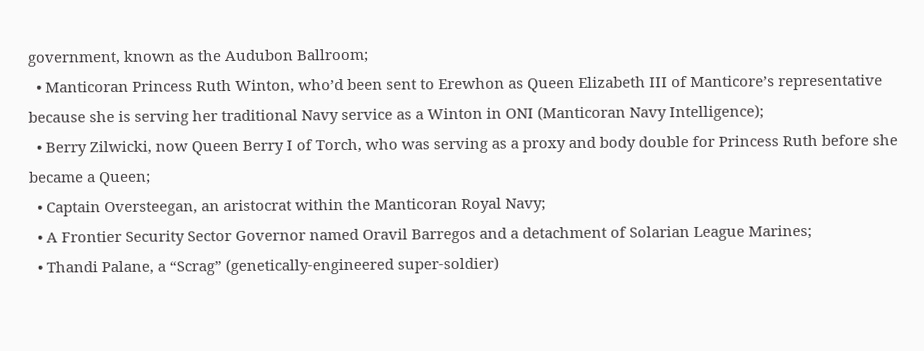government, known as the Audubon Ballroom;
  • Manticoran Princess Ruth Winton, who’d been sent to Erewhon as Queen Elizabeth III of Manticore’s representative because she is serving her traditional Navy service as a Winton in ONI (Manticoran Navy Intelligence);
  • Berry Zilwicki, now Queen Berry I of Torch, who was serving as a proxy and body double for Princess Ruth before she became a Queen;
  • Captain Oversteegan, an aristocrat within the Manticoran Royal Navy;
  • A Frontier Security Sector Governor named Oravil Barregos and a detachment of Solarian League Marines;
  • Thandi Palane, a “Scrag” (genetically-engineered super-soldier)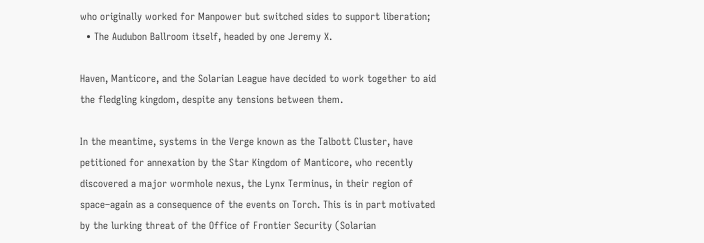who originally worked for Manpower but switched sides to support liberation;
  • The Audubon Ballroom itself, headed by one Jeremy X.

Haven, Manticore, and the Solarian League have decided to work together to aid the fledgling kingdom, despite any tensions between them.

In the meantime, systems in the Verge known as the Talbott Cluster, have petitioned for annexation by the Star Kingdom of Manticore, who recently discovered a major wormhole nexus, the Lynx Terminus, in their region of space–again as a consequence of the events on Torch. This is in part motivated by the lurking threat of the Office of Frontier Security (Solarian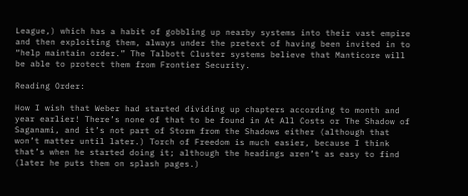League,) which has a habit of gobbling up nearby systems into their vast empire and then exploiting them, always under the pretext of having been invited in to “help maintain order.” The Talbott Cluster systems believe that Manticore will be able to protect them from Frontier Security.

Reading Order:

How I wish that Weber had started dividing up chapters according to month and year earlier! There’s none of that to be found in At All Costs or The Shadow of Saganami, and it’s not part of Storm from the Shadows either (although that won’t matter until later.) Torch of Freedom is much easier, because I think that’s when he started doing it; although the headings aren’t as easy to find (later he puts them on splash pages.)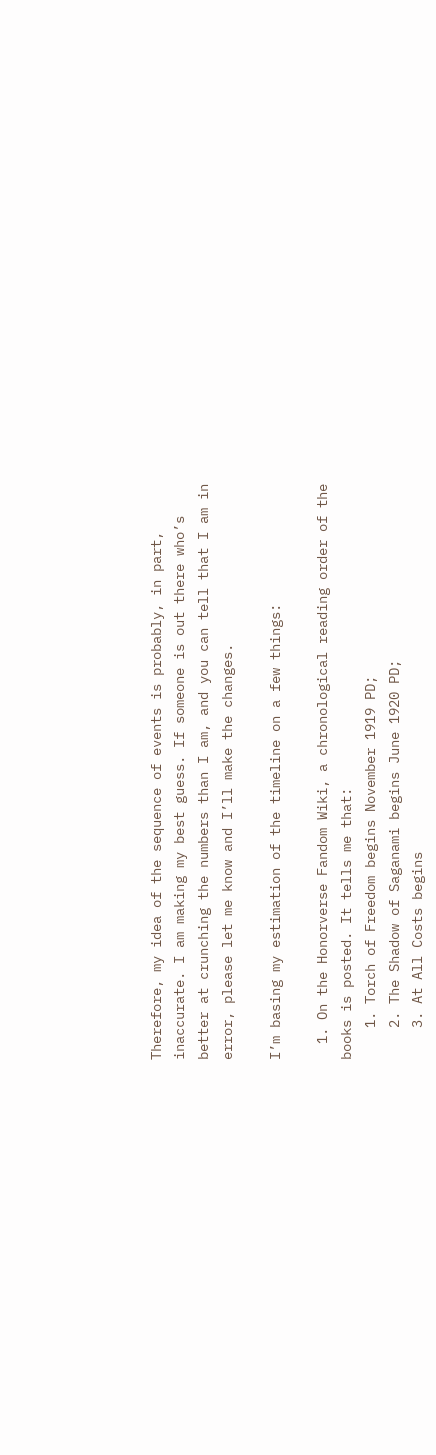Therefore, my idea of the sequence of events is probably, in part, inaccurate. I am making my best guess. If someone is out there who’s better at crunching the numbers than I am, and you can tell that I am in error, please let me know and I’ll make the changes.

I’m basing my estimation of the timeline on a few things:

  1. On the Honorverse Fandom Wiki, a chronological reading order of the books is posted. It tells me that:
    1. Torch of Freedom begins November 1919 PD;
    2. The Shadow of Saganami begins June 1920 PD;
    3. At All Costs begins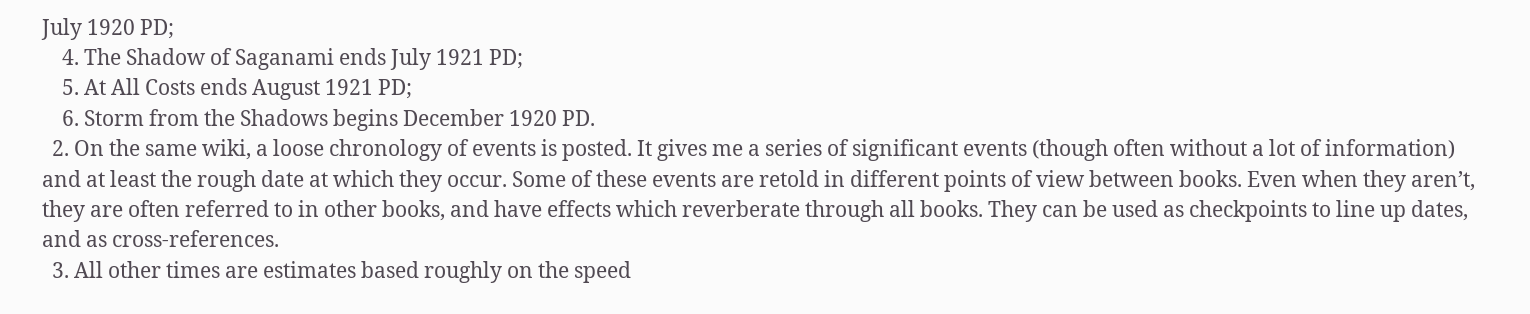July 1920 PD;
    4. The Shadow of Saganami ends July 1921 PD;
    5. At All Costs ends August 1921 PD;
    6. Storm from the Shadows begins December 1920 PD.
  2. On the same wiki, a loose chronology of events is posted. It gives me a series of significant events (though often without a lot of information) and at least the rough date at which they occur. Some of these events are retold in different points of view between books. Even when they aren’t, they are often referred to in other books, and have effects which reverberate through all books. They can be used as checkpoints to line up dates, and as cross-references.
  3. All other times are estimates based roughly on the speed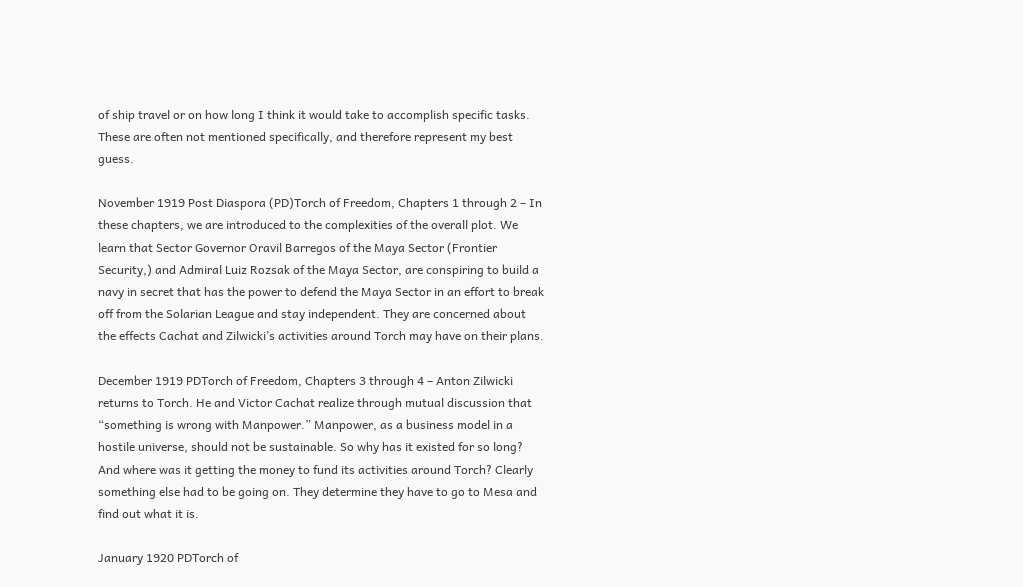of ship travel or on how long I think it would take to accomplish specific tasks. These are often not mentioned specifically, and therefore represent my best guess.

November 1919 Post Diaspora (PD)Torch of Freedom, Chapters 1 through 2 – In these chapters, we are introduced to the complexities of the overall plot. We learn that Sector Governor Oravil Barregos of the Maya Sector (Frontier Security,) and Admiral Luiz Rozsak of the Maya Sector, are conspiring to build a navy in secret that has the power to defend the Maya Sector in an effort to break off from the Solarian League and stay independent. They are concerned about the effects Cachat and Zilwicki’s activities around Torch may have on their plans.

December 1919 PDTorch of Freedom, Chapters 3 through 4 – Anton Zilwicki returns to Torch. He and Victor Cachat realize through mutual discussion that “something is wrong with Manpower.” Manpower, as a business model in a hostile universe, should not be sustainable. So why has it existed for so long? And where was it getting the money to fund its activities around Torch? Clearly something else had to be going on. They determine they have to go to Mesa and find out what it is.

January 1920 PDTorch of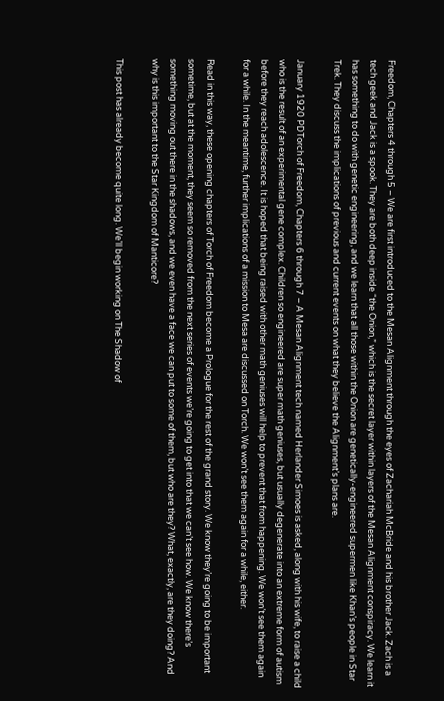Freedom, Chapters 4 through 5 – We are first introduced to the Mesan Alignment through the eyes of Zachariah McBride and his brother Jack. Zach is a tech geek and Jack is a spook. They are both deep inside “the Onion,” which is the secret layer within layers of the Mesan Alignment conspiracy. We learn it has something to do with genetic engineering, and we learn that all those within the Onion are genetically-engineered supermen like Khan’s people in Star Trek. They discuss the implications of previous and current events on what they believe the Alignment’s plans are.

January 1920 PDTorch of Freedom, Chapters 6 through 7 – A Mesan Alignment tech named Herlander Simoes is asked, along with his wife, to raise a child who is the result of an experimental gene complex. Children so engineered are super math geniuses, but usually degenerate into an extreme form of autism before they reach adolescence. It is hoped that being raised with other math geniuses will help to prevent that from happening. We won’t see them again for a while. In the meantime, further implications of a mission to Mesa are discussed on Torch. We won’t see them again for a while, either.

Read in this way, these opening chapters of Torch of Freedom become a Prologue for the rest of the grand story. We know they’re going to be important sometime, but at the moment, they seem so removed from the next series of events we’re going to get into that we can’t see how. We know there’s something moving out there in the shadows, and we even have a face we can put to some of them, but who are they? What, exactly, are they doing? And why is this important to the Star Kingdom of Manticore?

This post has already become quite long. We’ll begin working on The Shadow of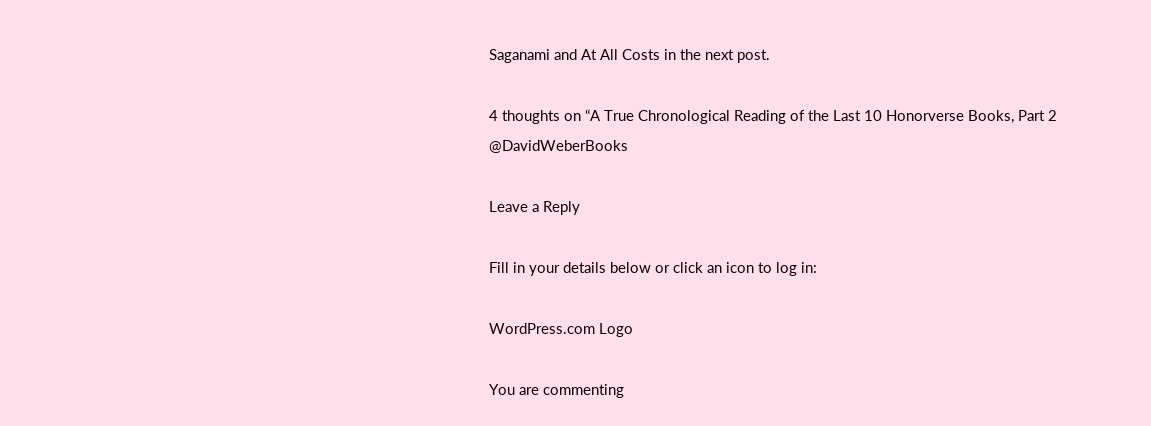Saganami and At All Costs in the next post.

4 thoughts on “A True Chronological Reading of the Last 10 Honorverse Books, Part 2 @DavidWeberBooks

Leave a Reply

Fill in your details below or click an icon to log in:

WordPress.com Logo

You are commenting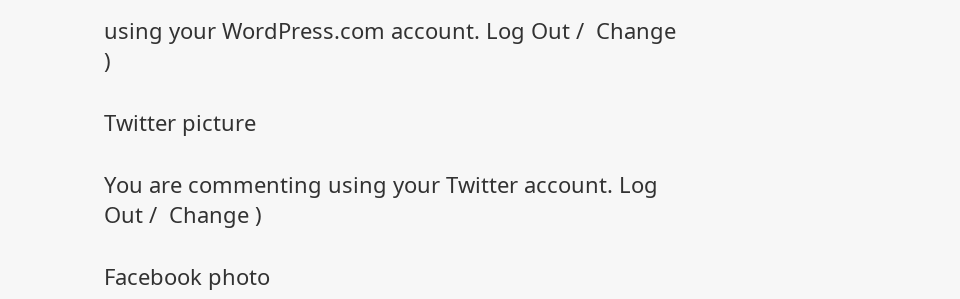using your WordPress.com account. Log Out /  Change )

Twitter picture

You are commenting using your Twitter account. Log Out /  Change )

Facebook photo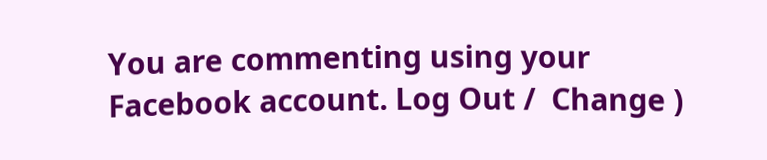You are commenting using your Facebook account. Log Out /  Change )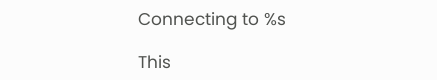Connecting to %s

This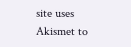site uses Akismet to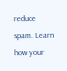reduce spam. Learn how your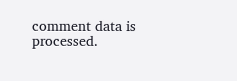comment data is processed.